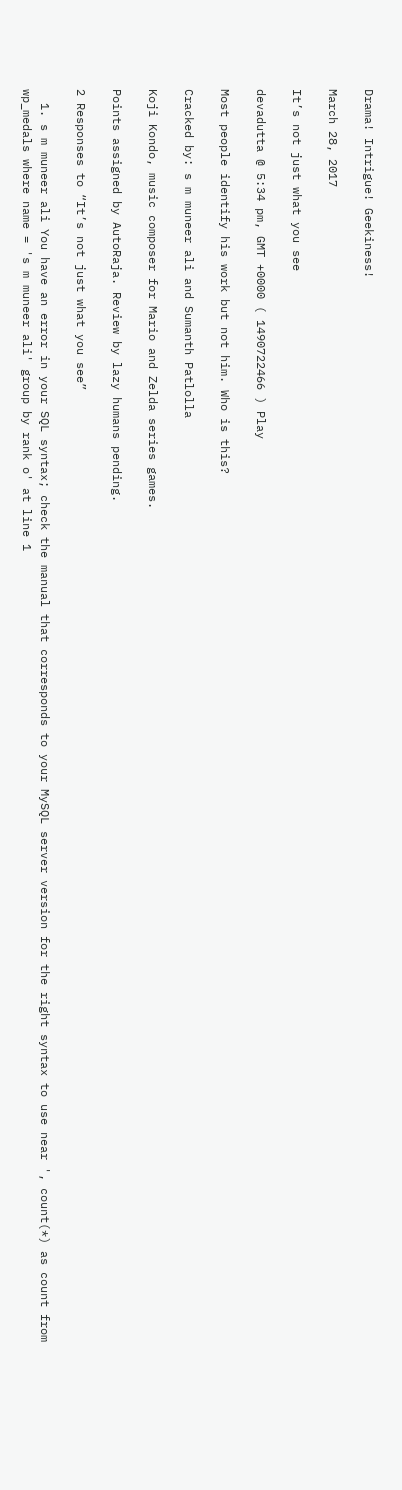Drama! Intrigue! Geekiness!

March 28, 2017

It’s not just what you see

devadutta @ 5:34 pm, GMT +0000 ( 1490722466 ) Play

Most people identify his work but not him. Who is this?

Cracked by: s m muneer ali and Sumanth Patlolla

Koji Kondo, music composer for Mario and Zelda series games.

Points assigned by AutoRaja. Review by lazy humans pending.

2 Responses to “It’s not just what you see”

  1. s m muneer ali You have an error in your SQL syntax; check the manual that corresponds to your MySQL server version for the right syntax to use near ', count(*) as count from wp_medals where name = 's m muneer ali' group by rank o' at line 1